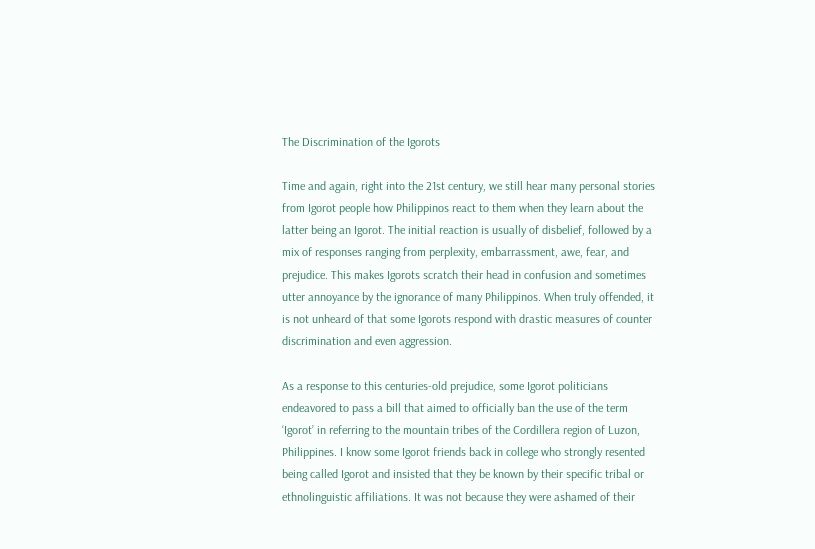The Discrimination of the Igorots

Time and again, right into the 21st century, we still hear many personal stories from Igorot people how Philippinos react to them when they learn about the latter being an Igorot. The initial reaction is usually of disbelief, followed by a mix of responses ranging from perplexity, embarrassment, awe, fear, and prejudice. This makes Igorots scratch their head in confusion and sometimes utter annoyance by the ignorance of many Philippinos. When truly offended, it is not unheard of that some Igorots respond with drastic measures of counter discrimination and even aggression.

As a response to this centuries-old prejudice, some Igorot politicians endeavored to pass a bill that aimed to officially ban the use of the term ‘Igorot’ in referring to the mountain tribes of the Cordillera region of Luzon, Philippines. I know some Igorot friends back in college who strongly resented being called Igorot and insisted that they be known by their specific tribal or ethnolinguistic affiliations. It was not because they were ashamed of their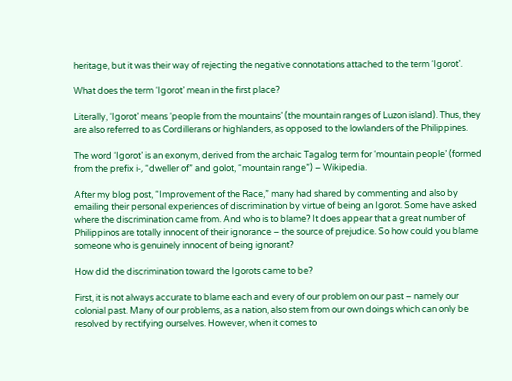heritage, but it was their way of rejecting the negative connotations attached to the term ‘Igorot’.

What does the term ‘Igorot’ mean in the first place?

Literally, ‘Igorot’ means ‘people from the mountains’ (the mountain ranges of Luzon island). Thus, they are also referred to as Cordillerans or highlanders, as opposed to the lowlanders of the Philippines.

The word ‘Igorot’ is an exonym, derived from the archaic Tagalog term for ‘mountain people’ (formed from the prefix і-, “dweller of” and golot, “mountain range”) – Wikipedia.

After my blog post, “Improvement of the Race,” many had shared by commenting and also by emailing their personal experiences of discrimination by virtue of being an Igorot. Some have asked where the discrimination came from. And who is to blame? It does appear that a great number of Philippinos are totally innocent of their ignorance – the source of prejudice. So how could you blame someone who is genuinely innocent of being ignorant?

How did the discrimination toward the Igorots came to be?

First, it is not always accurate to blame each and every of our problem on our past – namely our colonial past. Many of our problems, as a nation, also stem from our own doings which can only be resolved by rectifying ourselves. However, when it comes to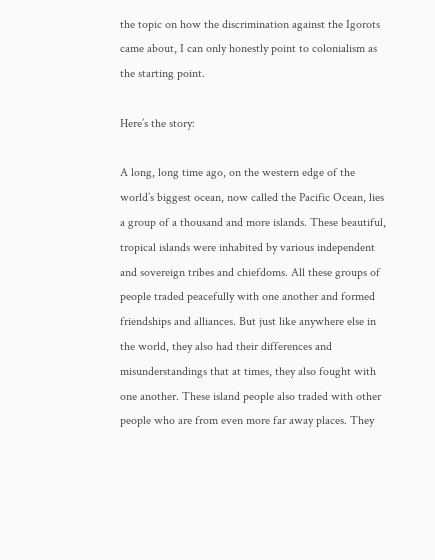the topic on how the discrimination against the Igorots came about, I can only honestly point to colonialism as the starting point.

Here’s the story:

A long, long time ago, on the western edge of the world’s biggest ocean, now called the Pacific Ocean, lies a group of a thousand and more islands. These beautiful, tropical islands were inhabited by various independent and sovereign tribes and chiefdoms. All these groups of people traded peacefully with one another and formed friendships and alliances. But just like anywhere else in the world, they also had their differences and misunderstandings that at times, they also fought with one another. These island people also traded with other people who are from even more far away places. They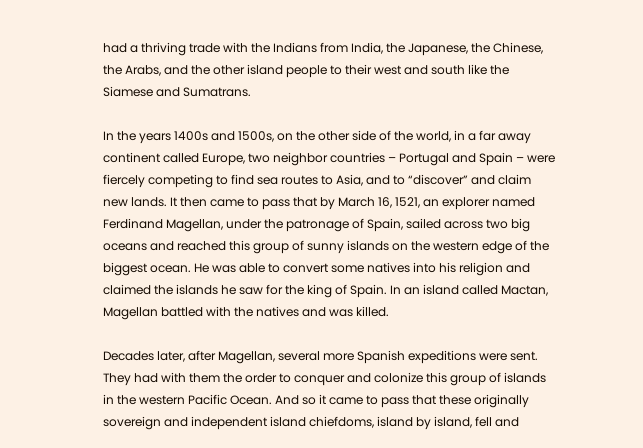had a thriving trade with the Indians from India, the Japanese, the Chinese, the Arabs, and the other island people to their west and south like the Siamese and Sumatrans.

In the years 1400s and 1500s, on the other side of the world, in a far away continent called Europe, two neighbor countries – Portugal and Spain – were fiercely competing to find sea routes to Asia, and to “discover” and claim new lands. It then came to pass that by March 16, 1521, an explorer named Ferdinand Magellan, under the patronage of Spain, sailed across two big oceans and reached this group of sunny islands on the western edge of the biggest ocean. He was able to convert some natives into his religion and claimed the islands he saw for the king of Spain. In an island called Mactan, Magellan battled with the natives and was killed.

Decades later, after Magellan, several more Spanish expeditions were sent. They had with them the order to conquer and colonize this group of islands in the western Pacific Ocean. And so it came to pass that these originally sovereign and independent island chiefdoms, island by island, fell and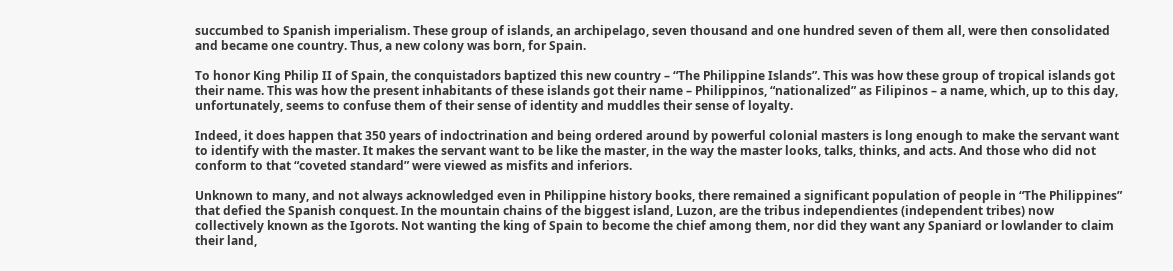succumbed to Spanish imperialism. These group of islands, an archipelago, seven thousand and one hundred seven of them all, were then consolidated and became one country. Thus, a new colony was born, for Spain.

To honor King Philip II of Spain, the conquistadors baptized this new country – “The Philippine Islands”. This was how these group of tropical islands got their name. This was how the present inhabitants of these islands got their name – Philippinos, “nationalized” as Filipinos – a name, which, up to this day, unfortunately, seems to confuse them of their sense of identity and muddles their sense of loyalty.

Indeed, it does happen that 350 years of indoctrination and being ordered around by powerful colonial masters is long enough to make the servant want to identify with the master. It makes the servant want to be like the master, in the way the master looks, talks, thinks, and acts. And those who did not conform to that “coveted standard” were viewed as misfits and inferiors.

Unknown to many, and not always acknowledged even in Philippine history books, there remained a significant population of people in “The Philippines” that defied the Spanish conquest. In the mountain chains of the biggest island, Luzon, are the tribus independientes (independent tribes) now collectively known as the Igorots. Not wanting the king of Spain to become the chief among them, nor did they want any Spaniard or lowlander to claim their land,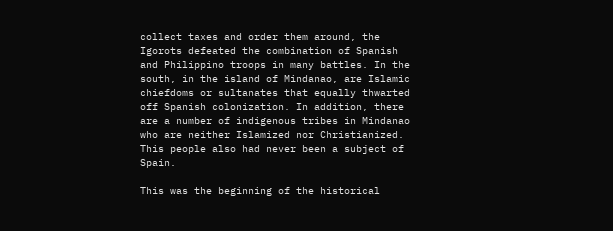collect taxes and order them around, the Igorots defeated the combination of Spanish and Philippino troops in many battles. In the south, in the island of Mindanao, are Islamic chiefdoms or sultanates that equally thwarted off Spanish colonization. In addition, there are a number of indigenous tribes in Mindanao who are neither Islamized nor Christianized. This people also had never been a subject of Spain.

This was the beginning of the historical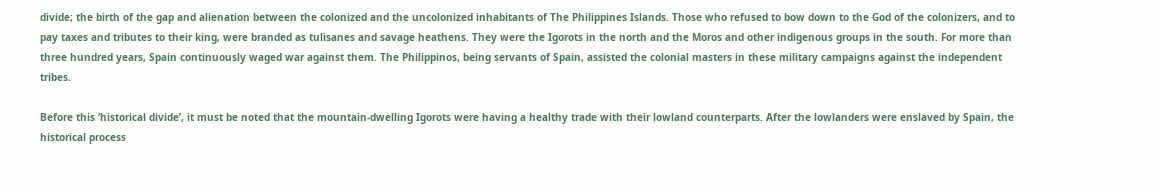divide; the birth of the gap and alienation between the colonized and the uncolonized inhabitants of The Philippines Islands. Those who refused to bow down to the God of the colonizers, and to pay taxes and tributes to their king, were branded as tulisanes and savage heathens. They were the Igorots in the north and the Moros and other indigenous groups in the south. For more than three hundred years, Spain continuously waged war against them. The Philippinos, being servants of Spain, assisted the colonial masters in these military campaigns against the independent tribes.

Before this ‘historical divide’, it must be noted that the mountain-dwelling Igorots were having a healthy trade with their lowland counterparts. After the lowlanders were enslaved by Spain, the historical process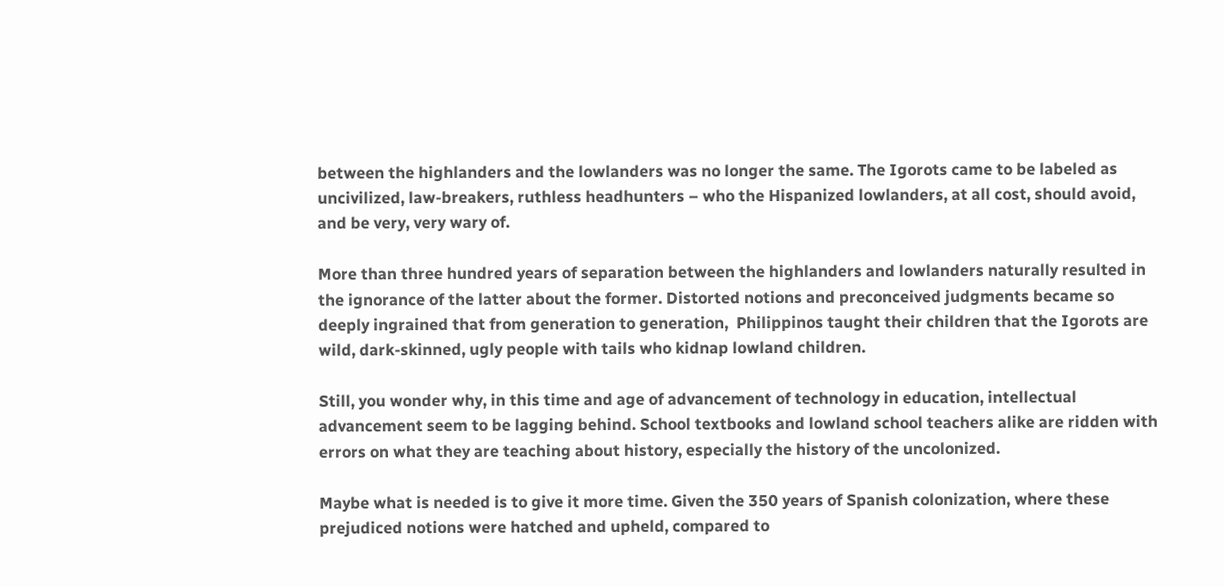between the highlanders and the lowlanders was no longer the same. The Igorots came to be labeled as uncivilized, law-breakers, ruthless headhunters – who the Hispanized lowlanders, at all cost, should avoid, and be very, very wary of.

More than three hundred years of separation between the highlanders and lowlanders naturally resulted in the ignorance of the latter about the former. Distorted notions and preconceived judgments became so deeply ingrained that from generation to generation,  Philippinos taught their children that the Igorots are wild, dark-skinned, ugly people with tails who kidnap lowland children.

Still, you wonder why, in this time and age of advancement of technology in education, intellectual advancement seem to be lagging behind. School textbooks and lowland school teachers alike are ridden with errors on what they are teaching about history, especially the history of the uncolonized.

Maybe what is needed is to give it more time. Given the 350 years of Spanish colonization, where these prejudiced notions were hatched and upheld, compared to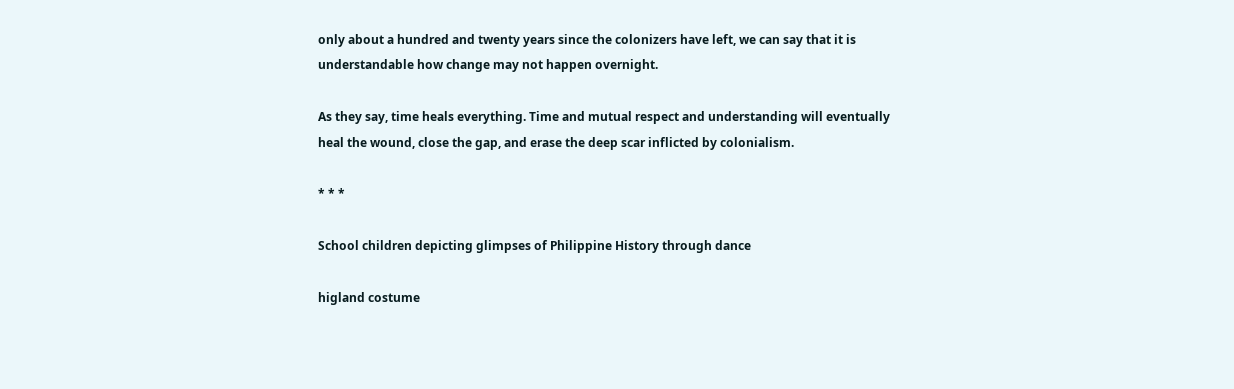only about a hundred and twenty years since the colonizers have left, we can say that it is understandable how change may not happen overnight.

As they say, time heals everything. Time and mutual respect and understanding will eventually heal the wound, close the gap, and erase the deep scar inflicted by colonialism.

* * *

School children depicting glimpses of Philippine History through dance

higland costume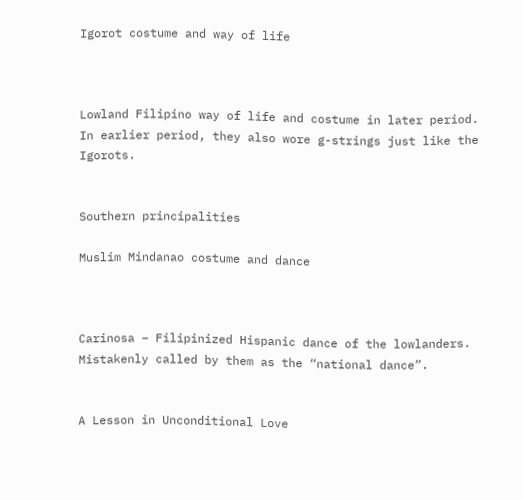Igorot costume and way of life



Lowland Filipino way of life and costume in later period. In earlier period, they also wore g-strings just like the Igorots.


Southern principalities

Muslim Mindanao costume and dance



Carinosa – Filipinized Hispanic dance of the lowlanders. Mistakenly called by them as the “national dance”.


A Lesson in Unconditional Love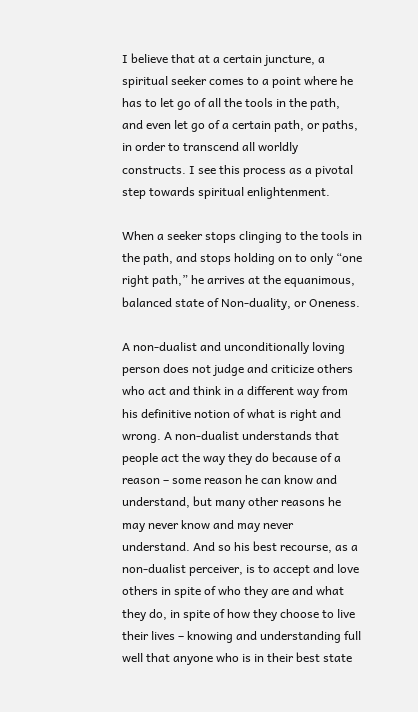I believe that at a certain juncture, a spiritual seeker comes to a point where he has to let go of all the tools in the path, and even let go of a certain path, or paths, in order to transcend all worldly constructs. I see this process as a pivotal step towards spiritual enlightenment.

When a seeker stops clinging to the tools in the path, and stops holding on to only “one right path,” he arrives at the equanimous, balanced state of Non-duality, or Oneness.

A non-dualist and unconditionally loving person does not judge and criticize others who act and think in a different way from his definitive notion of what is right and wrong. A non-dualist understands that people act the way they do because of a reason – some reason he can know and understand, but many other reasons he may never know and may never understand. And so his best recourse, as a non-dualist perceiver, is to accept and love others in spite of who they are and what they do, in spite of how they choose to live their lives – knowing and understanding full well that anyone who is in their best state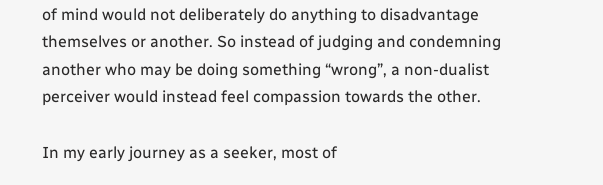of mind would not deliberately do anything to disadvantage themselves or another. So instead of judging and condemning another who may be doing something “wrong”, a non-dualist perceiver would instead feel compassion towards the other.

In my early journey as a seeker, most of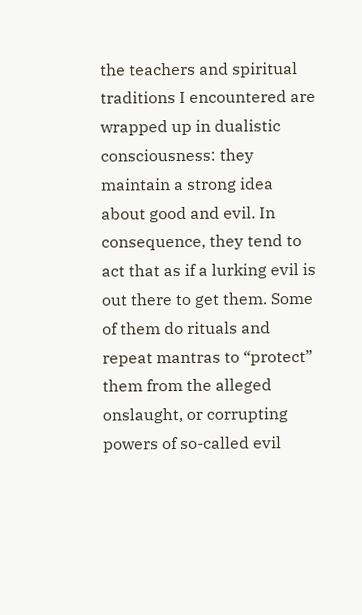the teachers and spiritual traditions I encountered are wrapped up in dualistic consciousness: they maintain a strong idea about good and evil. In consequence, they tend to act that as if a lurking evil is out there to get them. Some of them do rituals and repeat mantras to “protect” them from the alleged onslaught, or corrupting powers of so-called evil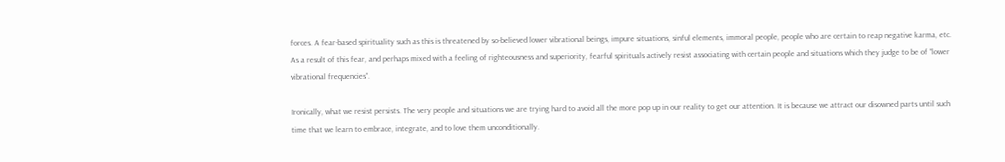forces. A fear-based spirituality such as this is threatened by so-believed lower vibrational beings, impure situations, sinful elements, immoral people, people who are certain to reap negative karma, etc. As a result of this fear, and perhaps mixed with a feeling of righteousness and superiority, fearful spirituals actively resist associating with certain people and situations which they judge to be of “lower vibrational frequencies”.

Ironically, what we resist persists. The very people and situations we are trying hard to avoid all the more pop up in our reality to get our attention. It is because we attract our disowned parts until such time that we learn to embrace, integrate, and to love them unconditionally.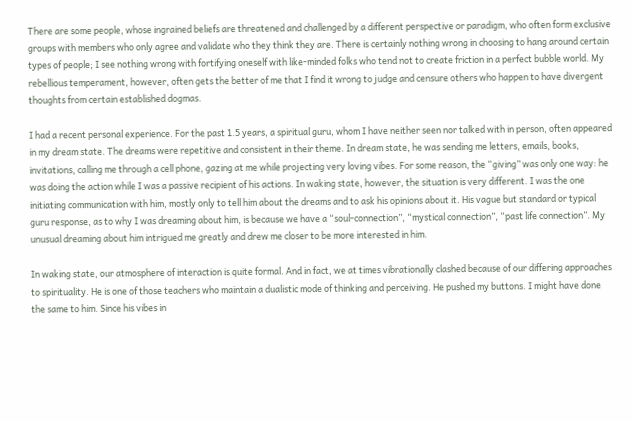There are some people, whose ingrained beliefs are threatened and challenged by a different perspective or paradigm, who often form exclusive groups with members who only agree and validate who they think they are. There is certainly nothing wrong in choosing to hang around certain types of people; I see nothing wrong with fortifying oneself with like-minded folks who tend not to create friction in a perfect bubble world. My rebellious temperament, however, often gets the better of me that I find it wrong to judge and censure others who happen to have divergent thoughts from certain established dogmas.

I had a recent personal experience. For the past 1.5 years, a spiritual guru, whom I have neither seen nor talked with in person, often appeared in my dream state. The dreams were repetitive and consistent in their theme. In dream state, he was sending me letters, emails, books, invitations, calling me through a cell phone, gazing at me while projecting very loving vibes. For some reason, the “giving” was only one way: he was doing the action while I was a passive recipient of his actions. In waking state, however, the situation is very different. I was the one initiating communication with him, mostly only to tell him about the dreams and to ask his opinions about it. His vague but standard or typical guru response, as to why I was dreaming about him, is because we have a “soul-connection”, “mystical connection”, “past life connection”. My unusual dreaming about him intrigued me greatly and drew me closer to be more interested in him.

In waking state, our atmosphere of interaction is quite formal. And in fact, we at times vibrationally clashed because of our differing approaches to spirituality. He is one of those teachers who maintain a dualistic mode of thinking and perceiving. He pushed my buttons. I might have done the same to him. Since his vibes in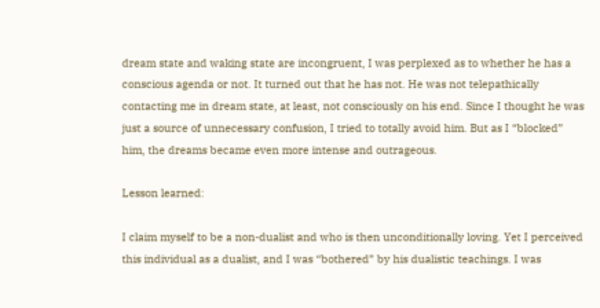dream state and waking state are incongruent, I was perplexed as to whether he has a conscious agenda or not. It turned out that he has not. He was not telepathically contacting me in dream state, at least, not consciously on his end. Since I thought he was just a source of unnecessary confusion, I tried to totally avoid him. But as I “blocked” him, the dreams became even more intense and outrageous.

Lesson learned:

I claim myself to be a non-dualist and who is then unconditionally loving. Yet I perceived this individual as a dualist, and I was “bothered” by his dualistic teachings. I was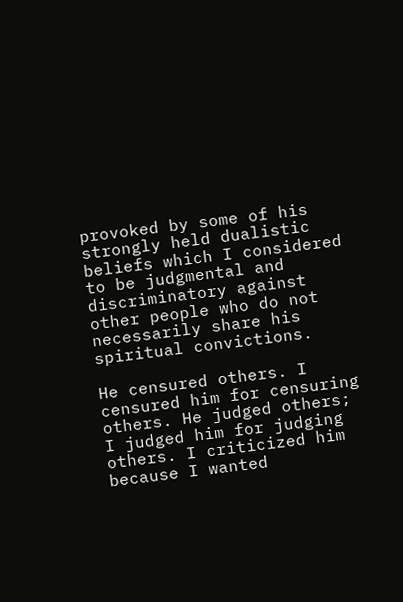provoked by some of his strongly held dualistic beliefs which I considered to be judgmental and discriminatory against other people who do not necessarily share his spiritual convictions.

He censured others. I censured him for censuring others. He judged others; I judged him for judging others. I criticized him because I wanted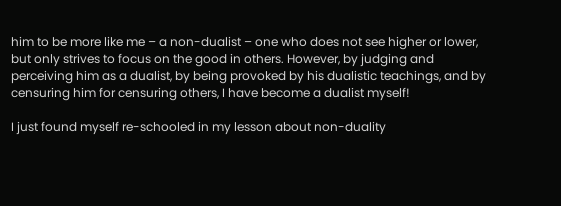him to be more like me – a non-dualist – one who does not see higher or lower, but only strives to focus on the good in others. However, by judging and perceiving him as a dualist, by being provoked by his dualistic teachings, and by censuring him for censuring others, I have become a dualist myself!

I just found myself re-schooled in my lesson about non-duality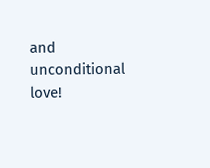and unconditional love!